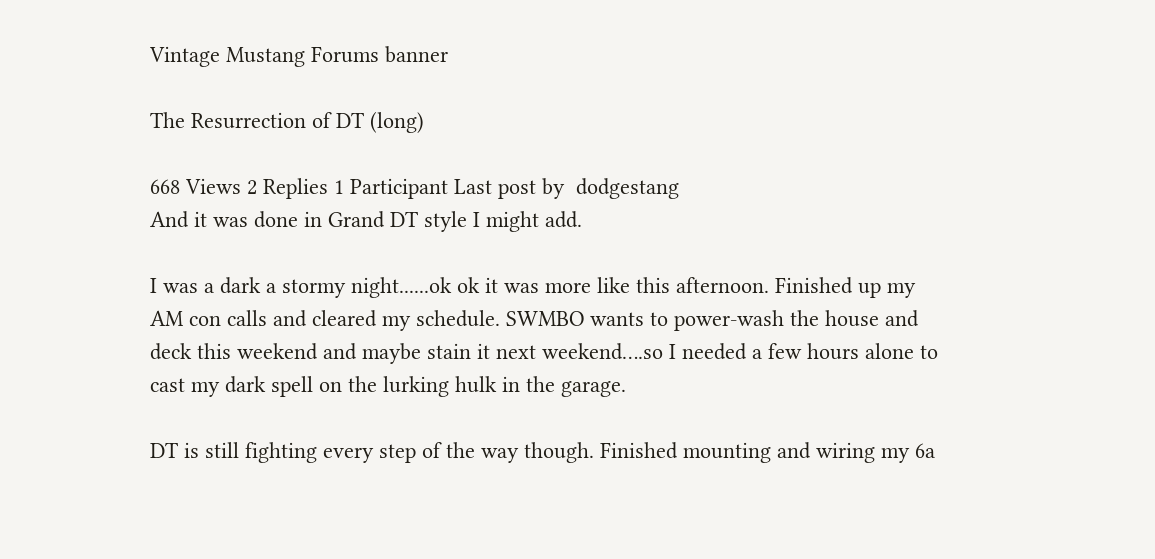Vintage Mustang Forums banner

The Resurrection of DT (long)

668 Views 2 Replies 1 Participant Last post by  dodgestang
And it was done in Grand DT style I might add.

I was a dark a stormy night......ok ok it was more like this afternoon. Finished up my AM con calls and cleared my schedule. SWMBO wants to power-wash the house and deck this weekend and maybe stain it next weekend….so I needed a few hours alone to cast my dark spell on the lurking hulk in the garage.

DT is still fighting every step of the way though. Finished mounting and wiring my 6a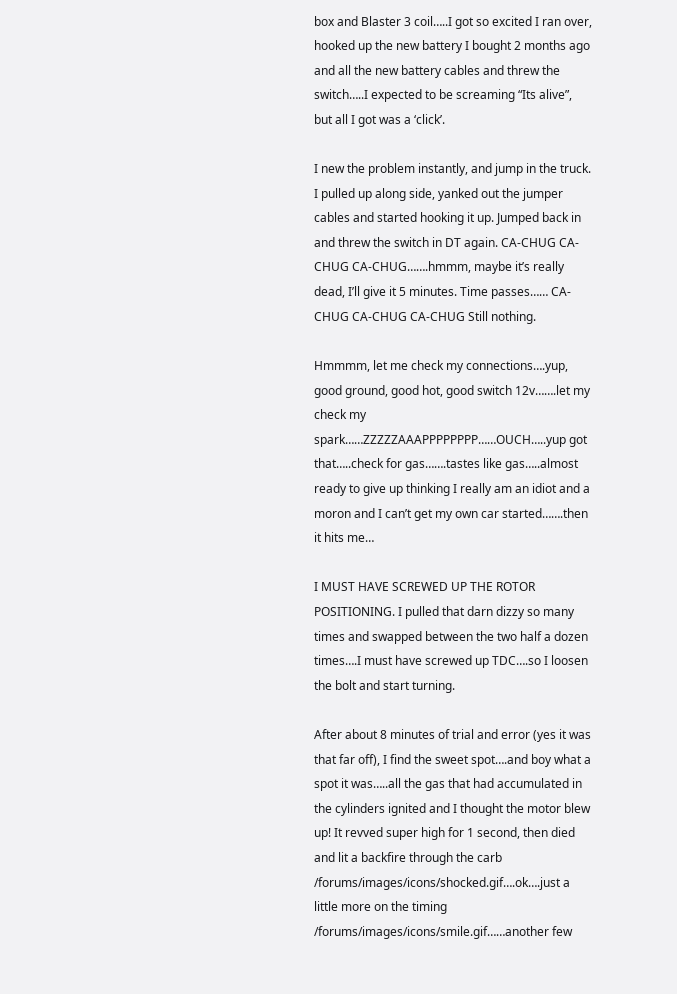box and Blaster 3 coil…..I got so excited I ran over, hooked up the new battery I bought 2 months ago and all the new battery cables and threw the switch…..I expected to be screaming “Its alive”, but all I got was a ‘click’.

I new the problem instantly, and jump in the truck. I pulled up along side, yanked out the jumper cables and started hooking it up. Jumped back in and threw the switch in DT again. CA-CHUG CA-CHUG CA-CHUG…….hmmm, maybe it’s really dead, I’ll give it 5 minutes. Time passes…… CA-CHUG CA-CHUG CA-CHUG Still nothing.

Hmmmm, let me check my connections….yup, good ground, good hot, good switch 12v…….let my check my spark……ZZZZZAAAPPPPPPPP……OUCH…..yup got that…..check for gas…….tastes like gas…..almost ready to give up thinking I really am an idiot and a moron and I can’t get my own car started…….then it hits me…

I MUST HAVE SCREWED UP THE ROTOR POSITIONING. I pulled that darn dizzy so many times and swapped between the two half a dozen times….I must have screwed up TDC….so I loosen the bolt and start turning.

After about 8 minutes of trial and error (yes it was that far off), I find the sweet spot….and boy what a spot it was…..all the gas that had accumulated in the cylinders ignited and I thought the motor blew up! It revved super high for 1 second, then died and lit a backfire through the carb /forums/images/icons/shocked.gif….ok….just a little more on the timing /forums/images/icons/smile.gif……another few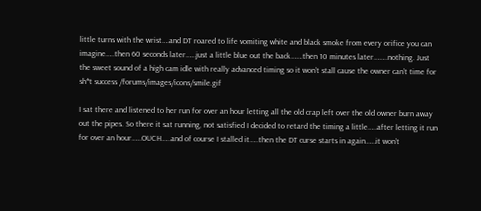little turns with the wrist….and DT roared to life vomiting white and black smoke from every orifice you can imagine…..then 60 seconds later……just a little blue out the back…….then 10 minutes later……..nothing. Just the sweet sound of a high cam idle with really advanced timing so it won’t stall cause the owner can’t time for sh*t success /forums/images/icons/smile.gif

I sat there and listened to her run for over an hour letting all the old crap left over the old owner burn away out the pipes. So there it sat running, not satisfied I decided to retard the timing a little…..after letting it run for over an hour……OUCH…..and of course I stalled it…..then the DT curse starts in again……it won’t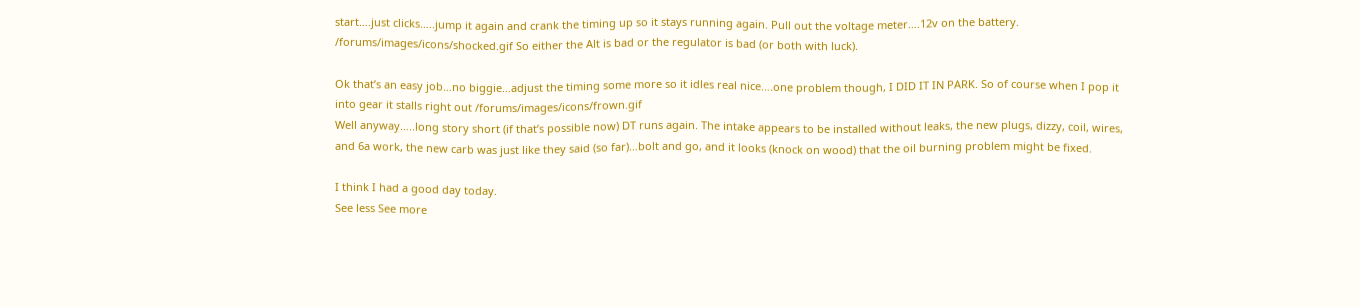start….just clicks…..jump it again and crank the timing up so it stays running again. Pull out the voltage meter….12v on the battery. /forums/images/icons/shocked.gif So either the Alt is bad or the regulator is bad (or both with luck).

Ok that’s an easy job…no biggie…adjust the timing some more so it idles real nice….one problem though, I DID IT IN PARK. So of course when I pop it into gear it stalls right out /forums/images/icons/frown.gif
Well anyway…..long story short (if that’s possible now) DT runs again. The intake appears to be installed without leaks, the new plugs, dizzy, coil, wires, and 6a work, the new carb was just like they said (so far)…bolt and go, and it looks (knock on wood) that the oil burning problem might be fixed.

I think I had a good day today.
See less See more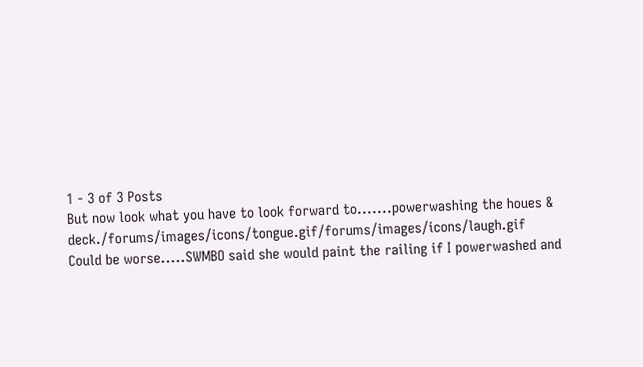1 - 3 of 3 Posts
But now look what you have to look forward to.......powerwashing the houes & deck./forums/images/icons/tongue.gif/forums/images/icons/laugh.gif
Could be worse.....SWMBO said she would paint the railing if I powerwashed and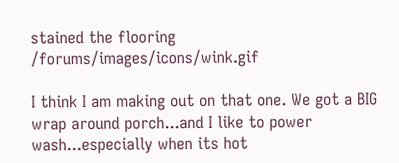stained the flooring /forums/images/icons/wink.gif

I think I am making out on that one. We got a BIG wrap around porch...and I like to power wash...especially when its hot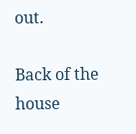out.

Back of the house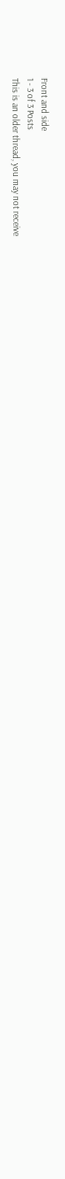Front and side
1 - 3 of 3 Posts
This is an older thread, you may not receive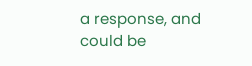a response, and could be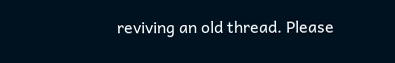reviving an old thread. Please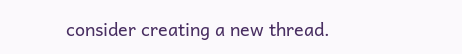consider creating a new thread.